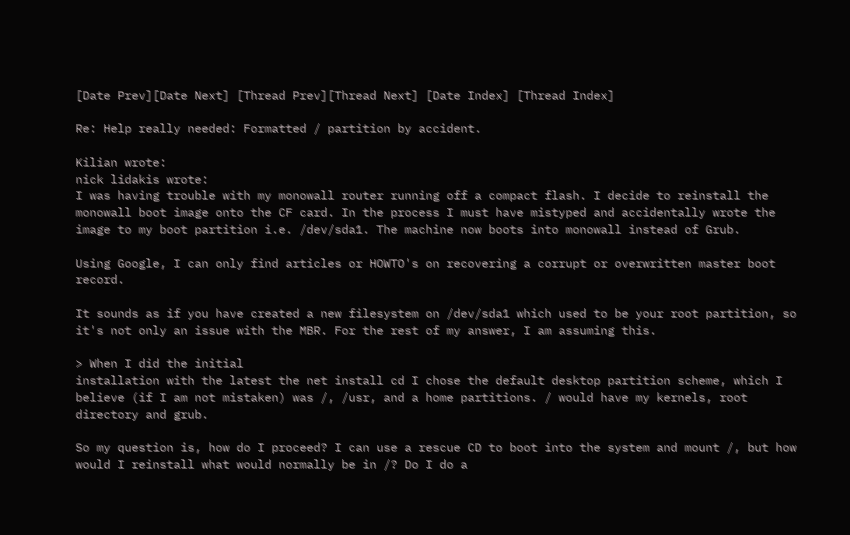[Date Prev][Date Next] [Thread Prev][Thread Next] [Date Index] [Thread Index]

Re: Help really needed: Formatted / partition by accident.

Kilian wrote:
nick lidakis wrote:
I was having trouble with my monowall router running off a compact flash. I decide to reinstall the monowall boot image onto the CF card. In the process I must have mistyped and accidentally wrote the image to my boot partition i.e. /dev/sda1. The machine now boots into monowall instead of Grub.

Using Google, I can only find articles or HOWTO's on recovering a corrupt or overwritten master boot record.

It sounds as if you have created a new filesystem on /dev/sda1 which used to be your root partition, so it's not only an issue with the MBR. For the rest of my answer, I am assuming this.

> When I did the initial
installation with the latest the net install cd I chose the default desktop partition scheme, which I believe (if I am not mistaken) was /, /usr, and a home partitions. / would have my kernels, root directory and grub.

So my question is, how do I proceed? I can use a rescue CD to boot into the system and mount /, but how would I reinstall what would normally be in /? Do I do a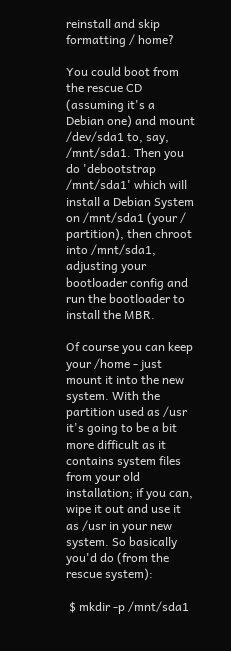reinstall and skip formatting / home?

You could boot from the rescue CD (assuming it's a Debian one) and mount /dev/sda1 to, say, /mnt/sda1. Then you do 'debootstrap /mnt/sda1' which will install a Debian System on /mnt/sda1 (your / partition), then chroot into /mnt/sda1, adjusting your bootloader config and run the bootloader to install the MBR.

Of course you can keep your /home - just mount it into the new system. With the partition used as /usr it's going to be a bit more difficult as it contains system files from your old installation; if you can, wipe it out and use it as /usr in your new system. So basically you'd do (from the rescue system):

 $ mkdir -p /mnt/sda1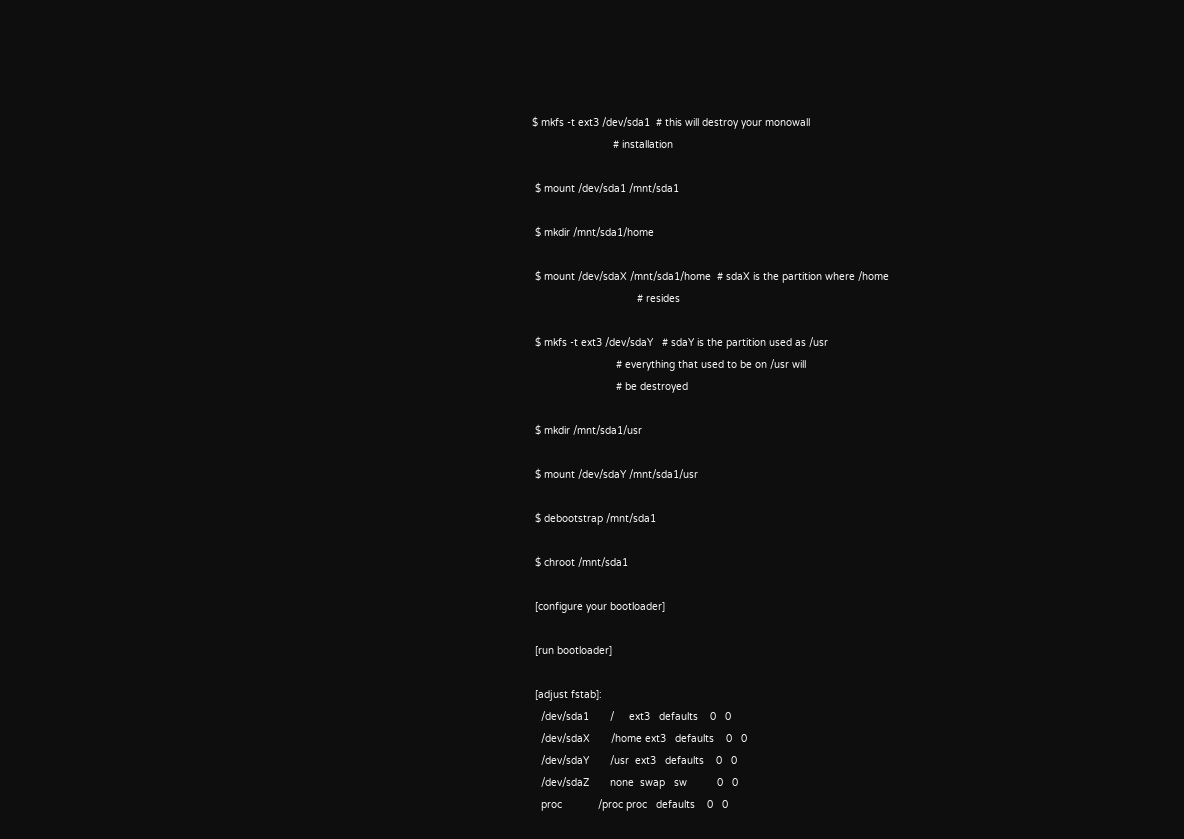$ mkfs -t ext3 /dev/sda1  # this will destroy your monowall
                           # installation

 $ mount /dev/sda1 /mnt/sda1

 $ mkdir /mnt/sda1/home

 $ mount /dev/sdaX /mnt/sda1/home  # sdaX is the partition where /home
                                   # resides

 $ mkfs -t ext3 /dev/sdaY   # sdaY is the partition used as /usr
                            # everything that used to be on /usr will
                            # be destroyed

 $ mkdir /mnt/sda1/usr

 $ mount /dev/sdaY /mnt/sda1/usr

 $ debootstrap /mnt/sda1

 $ chroot /mnt/sda1

 [configure your bootloader]

 [run bootloader]

 [adjust fstab]:
   /dev/sda1       /     ext3   defaults    0   0
   /dev/sdaX       /home ext3   defaults    0   0
   /dev/sdaY       /usr  ext3   defaults    0   0
   /dev/sdaZ       none  swap   sw          0   0
   proc            /proc proc   defaults    0   0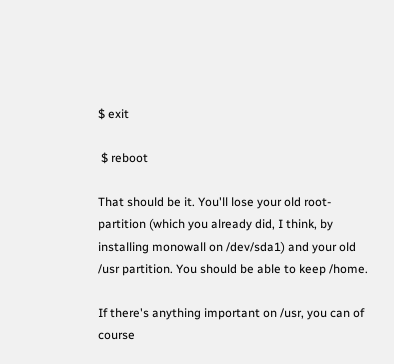$ exit

 $ reboot

That should be it. You'll lose your old root-partition (which you already did, I think, by installing monowall on /dev/sda1) and your old /usr partition. You should be able to keep /home.

If there's anything important on /usr, you can of course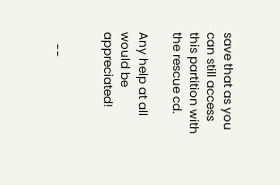save that as you can still access this partition with the rescue cd.

Any help at all would be appreciated!


    --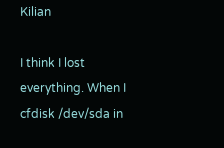Kilian

I think I lost everything. When I cfdisk /dev/sda in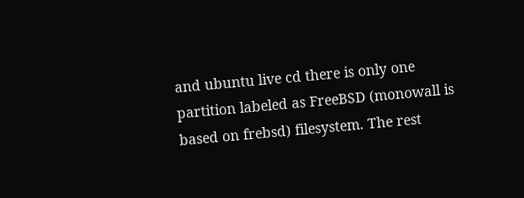and ubuntu live cd there is only one partition labeled as FreeBSD (monowall is based on frebsd) filesystem. The rest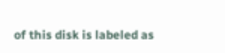of this disk is labeled as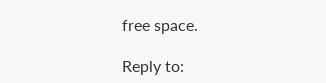free space.

Reply to: